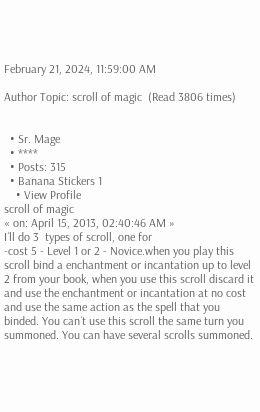February 21, 2024, 11:59:00 AM

Author Topic: scroll of magic  (Read 3806 times)


  • Sr. Mage
  • ****
  • Posts: 315
  • Banana Stickers 1
    • View Profile
scroll of magic
« on: April 15, 2013, 02:40:46 AM »
I´ll do 3  types of scroll, one for
-cost 5 - Level 1 or 2 - Novice.when you play this scroll bind a enchantment or incantation up to level 2 from your book, when you use this scroll discard it and use the enchantment or incantation at no cost and use the same action as the spell that you binded. You can´t use this scroll the same turn you summoned. You can have several scrolls summoned.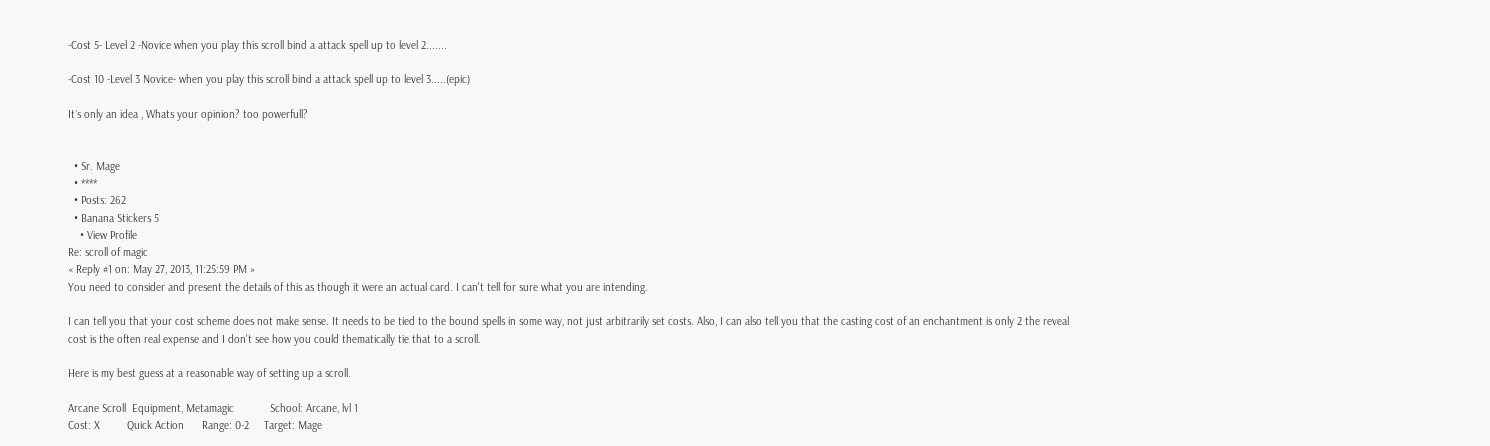-Cost 5- Level 2 -Novice when you play this scroll bind a attack spell up to level 2.......

-Cost 10 -Level 3 Novice- when you play this scroll bind a attack spell up to level 3.....(epic)

It´s only an idea , Whats your opinion? too powerfull?


  • Sr. Mage
  • ****
  • Posts: 262
  • Banana Stickers 5
    • View Profile
Re: scroll of magic
« Reply #1 on: May 27, 2013, 11:25:59 PM »
You need to consider and present the details of this as though it were an actual card. I can't tell for sure what you are intending.

I can tell you that your cost scheme does not make sense. It needs to be tied to the bound spells in some way, not just arbitrarily set costs. Also, I can also tell you that the casting cost of an enchantment is only 2 the reveal cost is the often real expense and I don't see how you could thematically tie that to a scroll.

Here is my best guess at a reasonable way of setting up a scroll.

Arcane Scroll  Equipment, Metamagic            School: Arcane, lvl 1
Cost: X         Quick Action      Range: 0-2     Target: Mage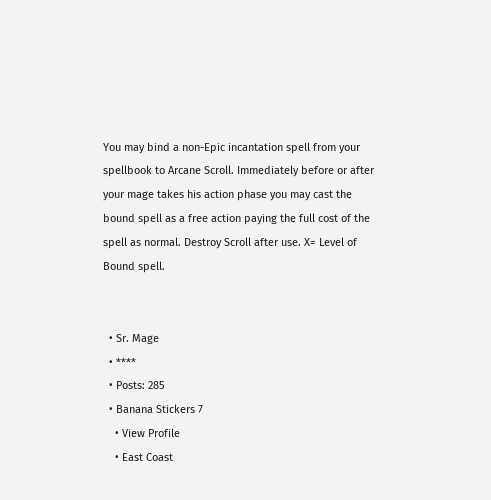You may bind a non-Epic incantation spell from your spellbook to Arcane Scroll. Immediately before or after your mage takes his action phase you may cast the bound spell as a free action paying the full cost of the spell as normal. Destroy Scroll after use. X= Level of Bound spell.


  • Sr. Mage
  • ****
  • Posts: 285
  • Banana Stickers 7
    • View Profile
    • East Coast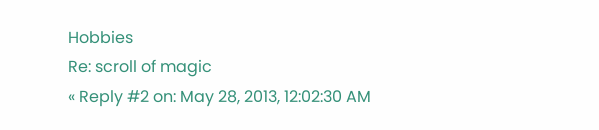Hobbies
Re: scroll of magic
« Reply #2 on: May 28, 2013, 12:02:30 AM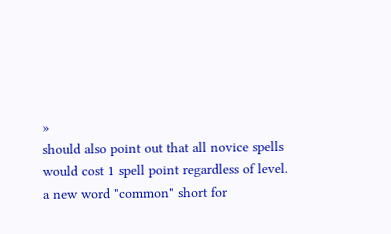»
should also point out that all novice spells would cost 1 spell point regardless of level. a new word "common" short for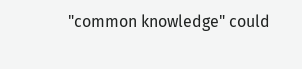"common knowledge" could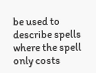be used to describe spells where the spell only costs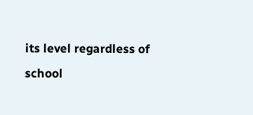its level regardless of school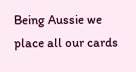Being Aussie we place all our cards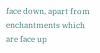face down, apart from enchantments which are face up